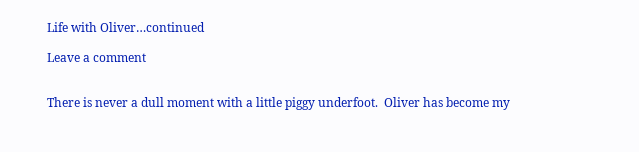Life with Oliver…continued

Leave a comment


There is never a dull moment with a little piggy underfoot.  Oliver has become my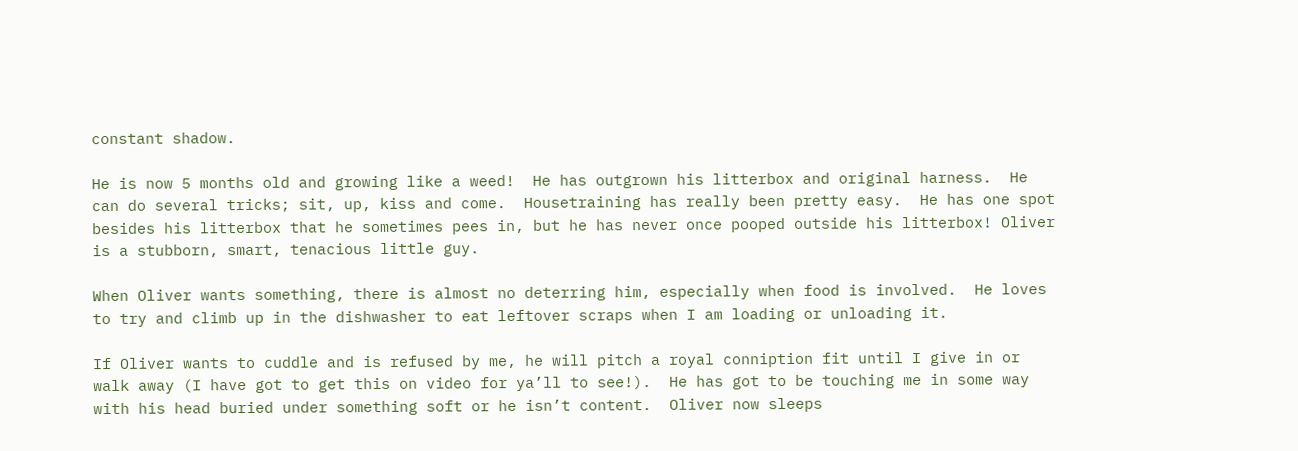constant shadow.

He is now 5 months old and growing like a weed!  He has outgrown his litterbox and original harness.  He can do several tricks; sit, up, kiss and come.  Housetraining has really been pretty easy.  He has one spot besides his litterbox that he sometimes pees in, but he has never once pooped outside his litterbox! Oliver is a stubborn, smart, tenacious little guy.

When Oliver wants something, there is almost no deterring him, especially when food is involved.  He loves to try and climb up in the dishwasher to eat leftover scraps when I am loading or unloading it.

If Oliver wants to cuddle and is refused by me, he will pitch a royal conniption fit until I give in or walk away (I have got to get this on video for ya’ll to see!).  He has got to be touching me in some way with his head buried under something soft or he isn’t content.  Oliver now sleeps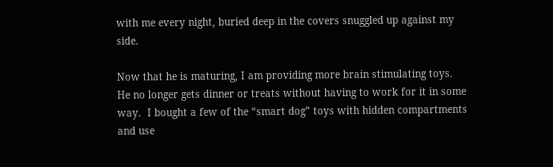with me every night, buried deep in the covers snuggled up against my side.

Now that he is maturing, I am providing more brain stimulating toys.  He no longer gets dinner or treats without having to work for it in some way.  I bought a few of the “smart dog” toys with hidden compartments and use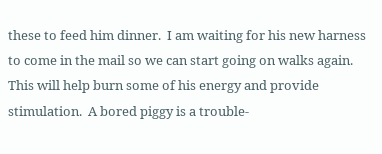these to feed him dinner.  I am waiting for his new harness to come in the mail so we can start going on walks again.  This will help burn some of his energy and provide stimulation.  A bored piggy is a trouble-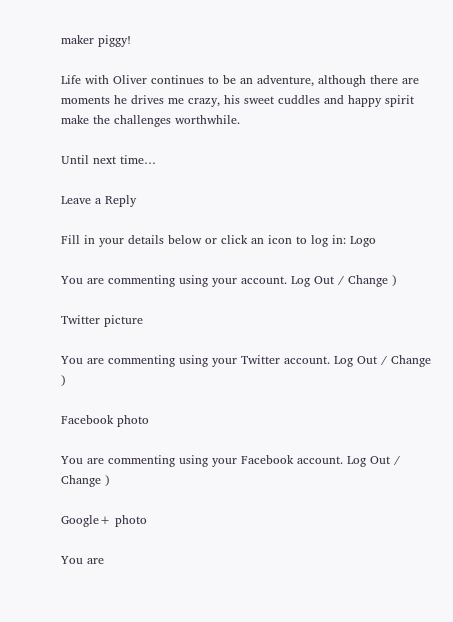maker piggy!

Life with Oliver continues to be an adventure, although there are moments he drives me crazy, his sweet cuddles and happy spirit make the challenges worthwhile.

Until next time…

Leave a Reply

Fill in your details below or click an icon to log in: Logo

You are commenting using your account. Log Out / Change )

Twitter picture

You are commenting using your Twitter account. Log Out / Change )

Facebook photo

You are commenting using your Facebook account. Log Out / Change )

Google+ photo

You are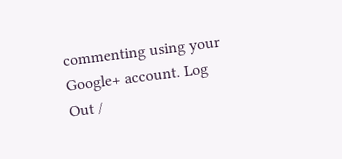commenting using your Google+ account. Log Out /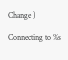Change )

Connecting to %s